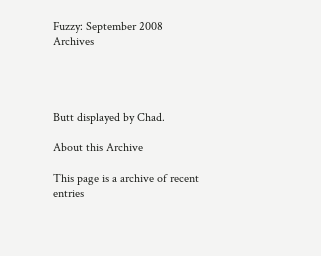Fuzzy: September 2008 Archives




Butt displayed by Chad.

About this Archive

This page is a archive of recent entries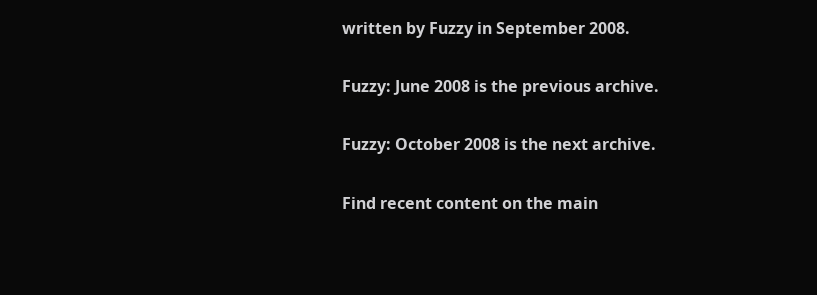written by Fuzzy in September 2008.

Fuzzy: June 2008 is the previous archive.

Fuzzy: October 2008 is the next archive.

Find recent content on the main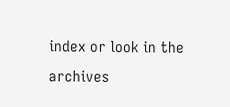index or look in the archives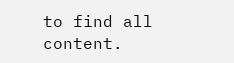to find all content.